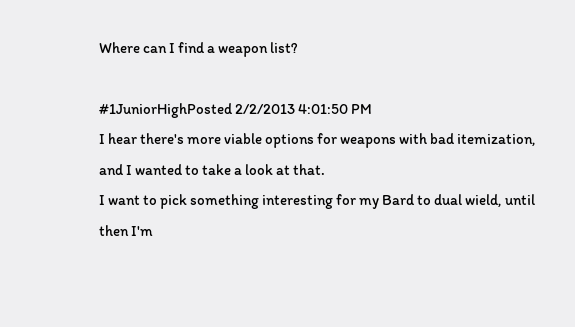Where can I find a weapon list?

#1JuniorHighPosted 2/2/2013 4:01:50 PM
I hear there's more viable options for weapons with bad itemization, and I wanted to take a look at that.
I want to pick something interesting for my Bard to dual wield, until then I'm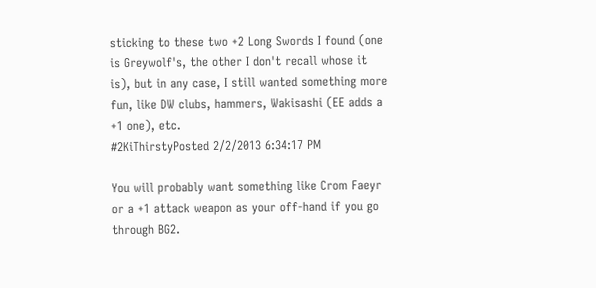sticking to these two +2 Long Swords I found (one is Greywolf's, the other I don't recall whose it is), but in any case, I still wanted something more fun, like DW clubs, hammers, Wakisashi (EE adds a +1 one), etc.
#2KiThirstyPosted 2/2/2013 6:34:17 PM

You will probably want something like Crom Faeyr or a +1 attack weapon as your off-hand if you go through BG2.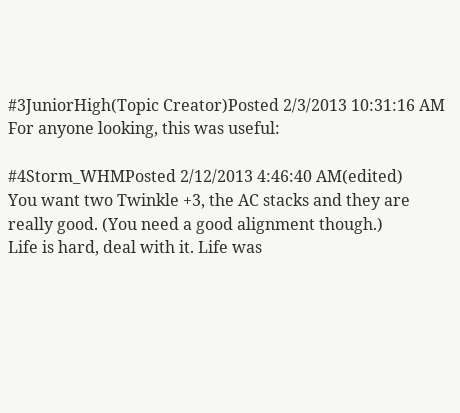#3JuniorHigh(Topic Creator)Posted 2/3/2013 10:31:16 AM
For anyone looking, this was useful:

#4Storm_WHMPosted 2/12/2013 4:46:40 AM(edited)
You want two Twinkle +3, the AC stacks and they are really good. (You need a good alignment though.)
Life is hard, deal with it. Life was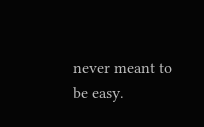never meant to be easy.